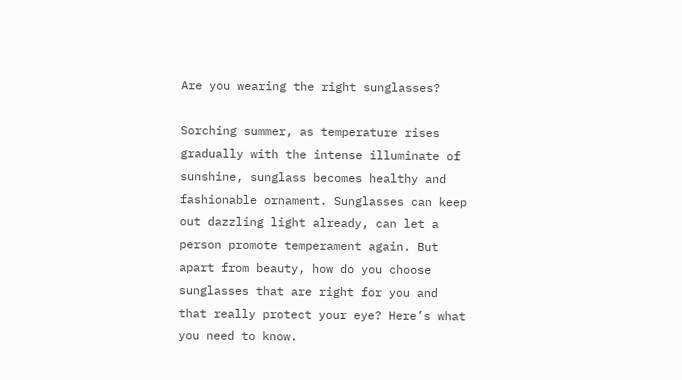Are you wearing the right sunglasses?

Sorching summer, as temperature rises gradually with the intense illuminate of sunshine, sunglass becomes healthy and fashionable ornament. Sunglasses can keep out dazzling light already, can let a person promote temperament again. But apart from beauty, how do you choose sunglasses that are right for you and that really protect your eye? Here’s what you need to know.